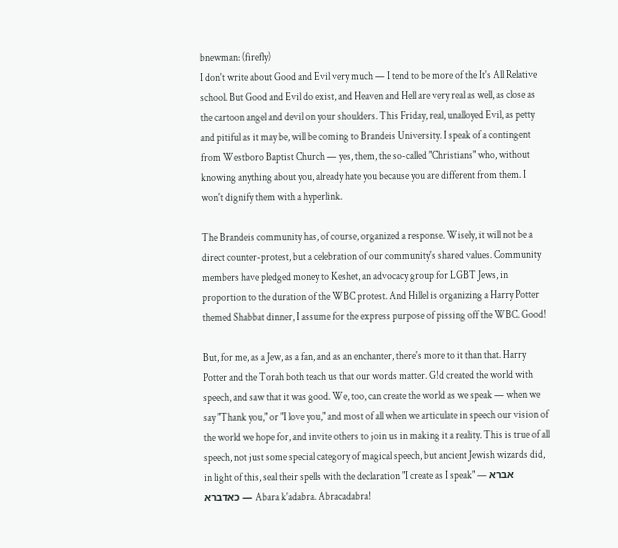bnewman: (firefly)
I don't write about Good and Evil very much — I tend to be more of the It's All Relative school. But Good and Evil do exist, and Heaven and Hell are very real as well, as close as the cartoon angel and devil on your shoulders. This Friday, real, unalloyed Evil, as petty and pitiful as it may be, will be coming to Brandeis University. I speak of a contingent from Westboro Baptist Church — yes, them, the so-called "Christians" who, without knowing anything about you, already hate you because you are different from them. I won't dignify them with a hyperlink.

The Brandeis community has, of course, organized a response. Wisely, it will not be a direct counter-protest, but a celebration of our community's shared values. Community members have pledged money to Keshet, an advocacy group for LGBT Jews, in proportion to the duration of the WBC protest. And Hillel is organizing a Harry Potter themed Shabbat dinner, I assume for the express purpose of pissing off the WBC. Good!

But, for me, as a Jew, as a fan, and as an enchanter, there's more to it than that. Harry Potter and the Torah both teach us that our words matter. G!d created the world with speech, and saw that it was good. We, too, can create the world as we speak — when we say "Thank you," or "I love you," and most of all when we articulate in speech our vision of the world we hope for, and invite others to join us in making it a reality. This is true of all speech, not just some special category of magical speech, but ancient Jewish wizards did, in light of this, seal their spells with the declaration "I create as I speak" — אברא כאדברא — Abara k'adabra. Abracadabra!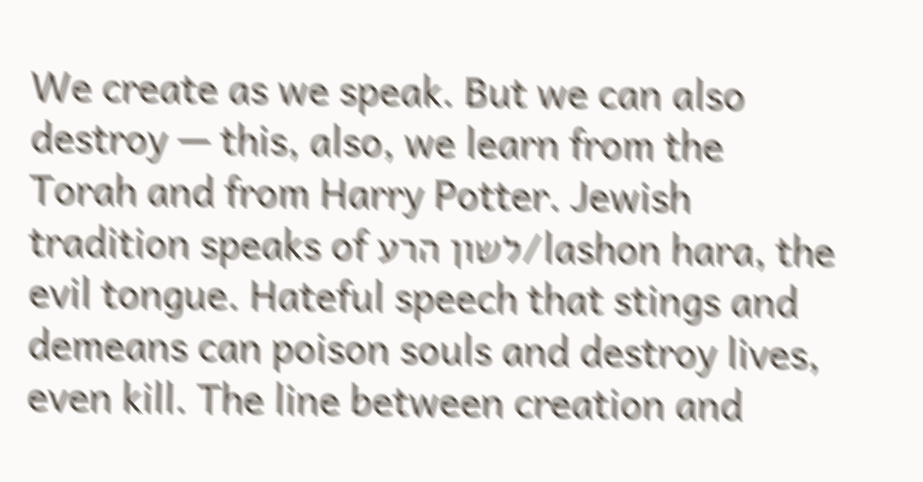We create as we speak. But we can also destroy — this, also, we learn from the Torah and from Harry Potter. Jewish tradition speaks of לשון הרע/lashon hara, the evil tongue. Hateful speech that stings and demeans can poison souls and destroy lives, even kill. The line between creation and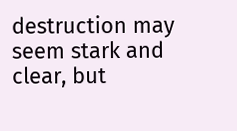destruction may seem stark and clear, but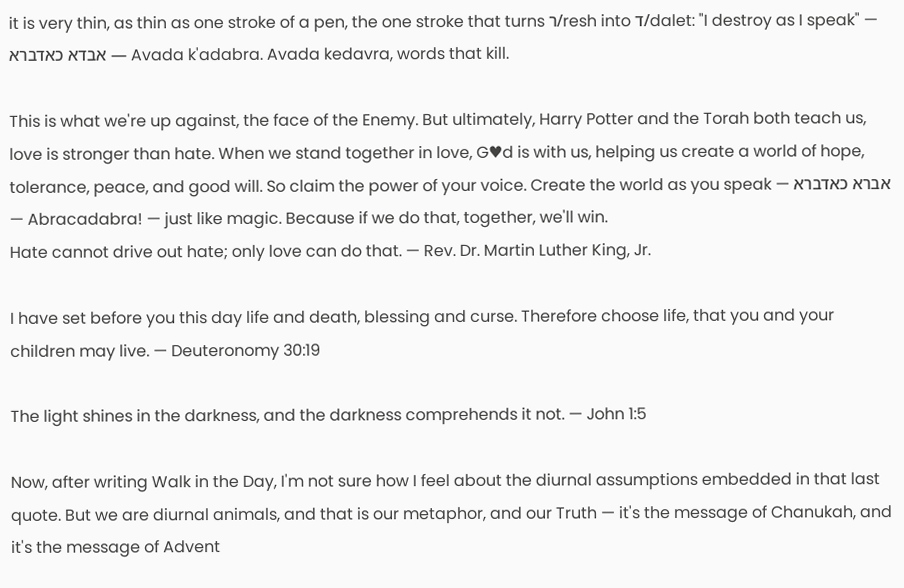it is very thin, as thin as one stroke of a pen, the one stroke that turns ר/resh into ד/dalet: "I destroy as I speak" — אבדא כאדברא — Avada k'adabra. Avada kedavra, words that kill.

This is what we're up against, the face of the Enemy. But ultimately, Harry Potter and the Torah both teach us, love is stronger than hate. When we stand together in love, G♥d is with us, helping us create a world of hope, tolerance, peace, and good will. So claim the power of your voice. Create the world as you speak — אברא כאדברא — Abracadabra! — just like magic. Because if we do that, together, we'll win.
Hate cannot drive out hate; only love can do that. — Rev. Dr. Martin Luther King, Jr.

I have set before you this day life and death, blessing and curse. Therefore choose life, that you and your children may live. — Deuteronomy 30:19

The light shines in the darkness, and the darkness comprehends it not. — John 1:5

Now, after writing Walk in the Day, I'm not sure how I feel about the diurnal assumptions embedded in that last quote. But we are diurnal animals, and that is our metaphor, and our Truth — it's the message of Chanukah, and it's the message of Advent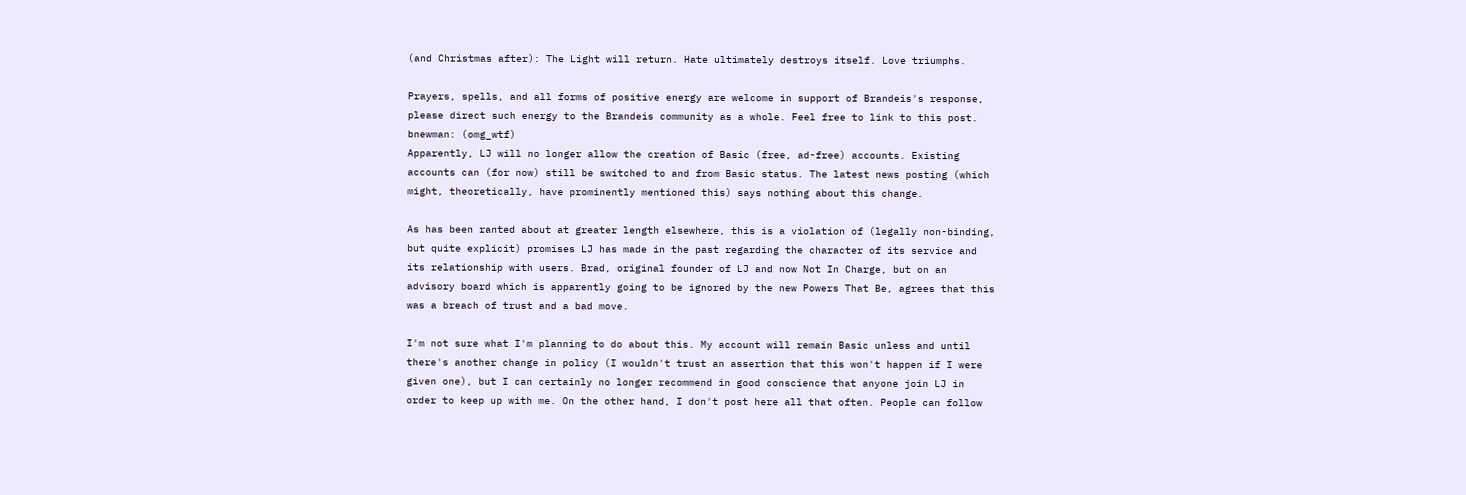(and Christmas after): The Light will return. Hate ultimately destroys itself. Love triumphs.

Prayers, spells, and all forms of positive energy are welcome in support of Brandeis's response, please direct such energy to the Brandeis community as a whole. Feel free to link to this post.
bnewman: (omg_wtf)
Apparently, LJ will no longer allow the creation of Basic (free, ad-free) accounts. Existing accounts can (for now) still be switched to and from Basic status. The latest news posting (which might, theoretically, have prominently mentioned this) says nothing about this change.

As has been ranted about at greater length elsewhere, this is a violation of (legally non-binding, but quite explicit) promises LJ has made in the past regarding the character of its service and its relationship with users. Brad, original founder of LJ and now Not In Charge, but on an advisory board which is apparently going to be ignored by the new Powers That Be, agrees that this was a breach of trust and a bad move.

I'm not sure what I'm planning to do about this. My account will remain Basic unless and until there's another change in policy (I wouldn't trust an assertion that this won't happen if I were given one), but I can certainly no longer recommend in good conscience that anyone join LJ in order to keep up with me. On the other hand, I don't post here all that often. People can follow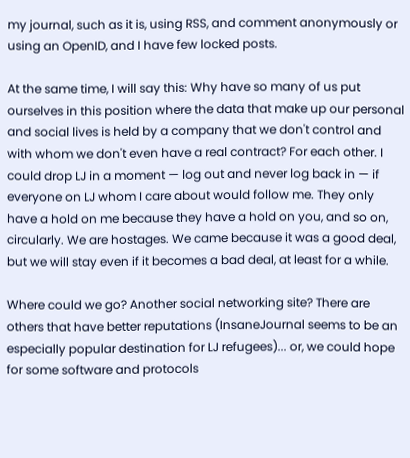my journal, such as it is, using RSS, and comment anonymously or using an OpenID, and I have few locked posts.

At the same time, I will say this: Why have so many of us put ourselves in this position where the data that make up our personal and social lives is held by a company that we don't control and with whom we don't even have a real contract? For each other. I could drop LJ in a moment — log out and never log back in — if everyone on LJ whom I care about would follow me. They only have a hold on me because they have a hold on you, and so on, circularly. We are hostages. We came because it was a good deal, but we will stay even if it becomes a bad deal, at least for a while.

Where could we go? Another social networking site? There are others that have better reputations (InsaneJournal seems to be an especially popular destination for LJ refugees)... or, we could hope for some software and protocols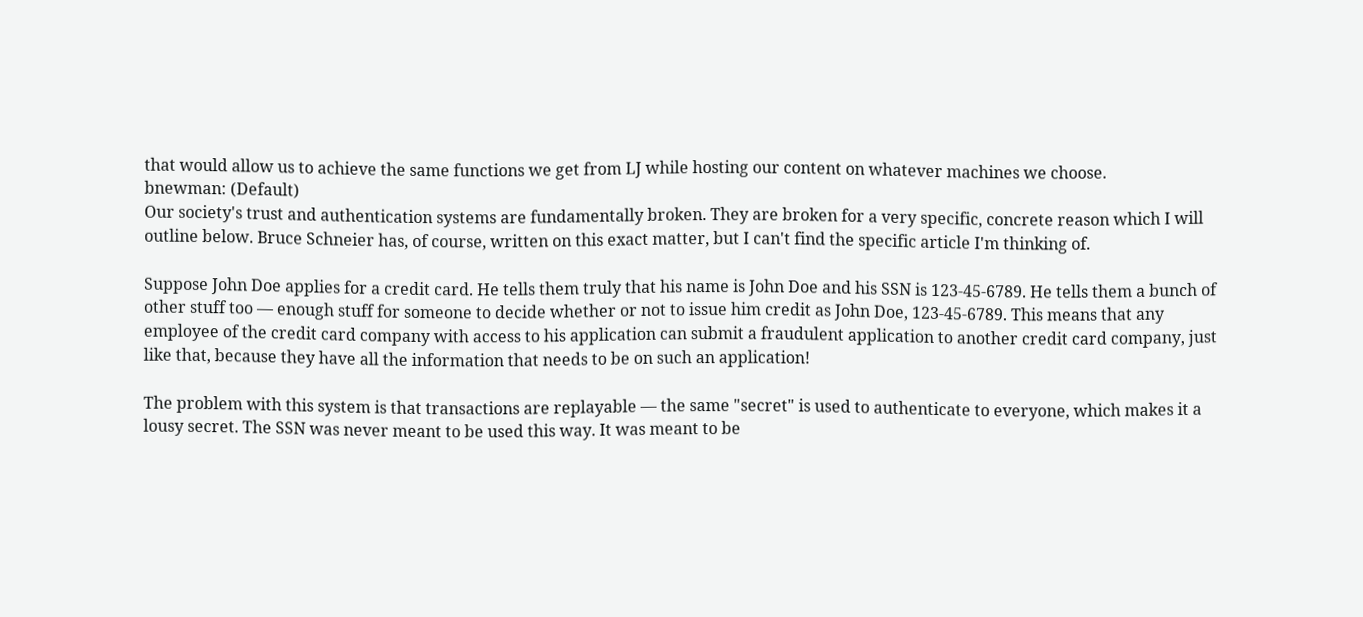that would allow us to achieve the same functions we get from LJ while hosting our content on whatever machines we choose.
bnewman: (Default)
Our society's trust and authentication systems are fundamentally broken. They are broken for a very specific, concrete reason which I will outline below. Bruce Schneier has, of course, written on this exact matter, but I can't find the specific article I'm thinking of.

Suppose John Doe applies for a credit card. He tells them truly that his name is John Doe and his SSN is 123-45-6789. He tells them a bunch of other stuff too — enough stuff for someone to decide whether or not to issue him credit as John Doe, 123-45-6789. This means that any employee of the credit card company with access to his application can submit a fraudulent application to another credit card company, just like that, because they have all the information that needs to be on such an application!

The problem with this system is that transactions are replayable — the same "secret" is used to authenticate to everyone, which makes it a lousy secret. The SSN was never meant to be used this way. It was meant to be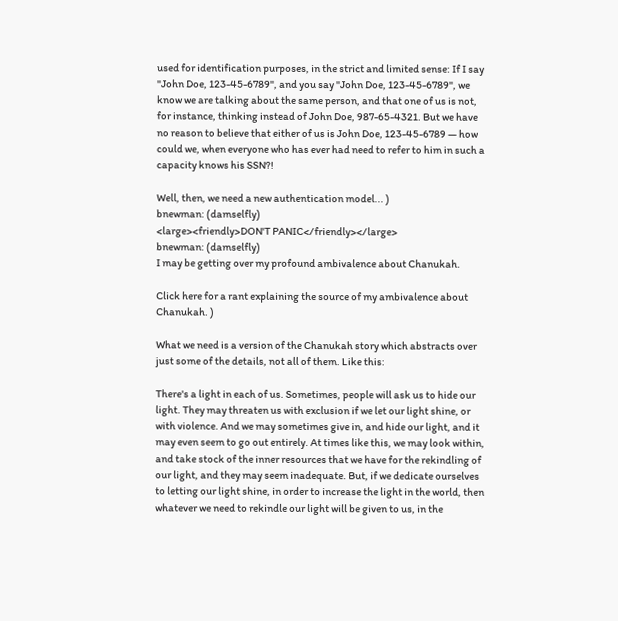used for identification purposes, in the strict and limited sense: If I say "John Doe, 123-45-6789", and you say "John Doe, 123-45-6789", we know we are talking about the same person, and that one of us is not, for instance, thinking instead of John Doe, 987-65-4321. But we have no reason to believe that either of us is John Doe, 123-45-6789 — how could we, when everyone who has ever had need to refer to him in such a capacity knows his SSN?!

Well, then, we need a new authentication model... )
bnewman: (damselfly)
<large><friendly>DON'T PANIC</friendly></large>
bnewman: (damselfly)
I may be getting over my profound ambivalence about Chanukah.

Click here for a rant explaining the source of my ambivalence about Chanukah. )

What we need is a version of the Chanukah story which abstracts over just some of the details, not all of them. Like this:

There's a light in each of us. Sometimes, people will ask us to hide our light. They may threaten us with exclusion if we let our light shine, or with violence. And we may sometimes give in, and hide our light, and it may even seem to go out entirely. At times like this, we may look within, and take stock of the inner resources that we have for the rekindling of our light, and they may seem inadequate. But, if we dedicate ourselves to letting our light shine, in order to increase the light in the world, then whatever we need to rekindle our light will be given to us, in the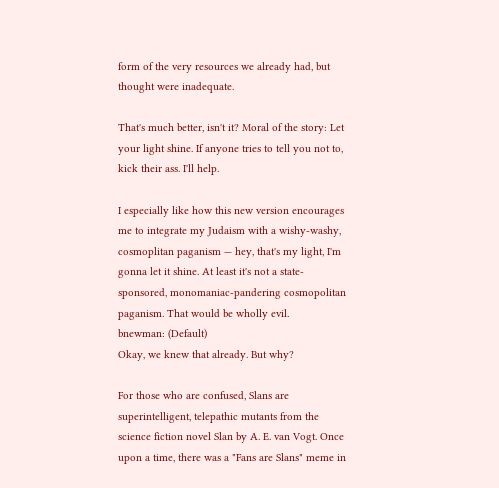form of the very resources we already had, but thought were inadequate.

That's much better, isn't it? Moral of the story: Let your light shine. If anyone tries to tell you not to, kick their ass. I'll help.

I especially like how this new version encourages me to integrate my Judaism with a wishy-washy, cosmoplitan paganism — hey, that's my light, I'm gonna let it shine. At least it's not a state-sponsored, monomaniac-pandering cosmopolitan paganism. That would be wholly evil.
bnewman: (Default)
Okay, we knew that already. But why?

For those who are confused, Slans are superintelligent, telepathic mutants from the science fiction novel Slan by A. E. van Vogt. Once upon a time, there was a "Fans are Slans" meme in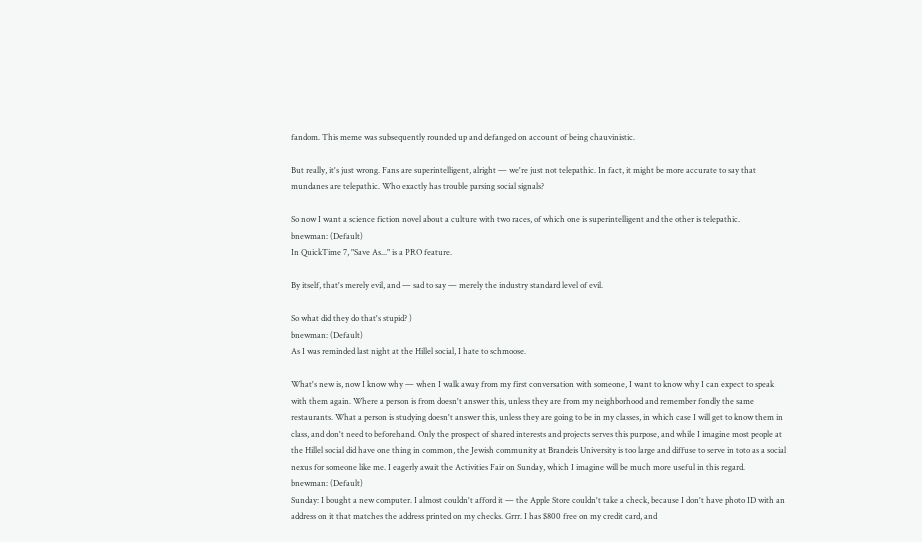fandom. This meme was subsequently rounded up and defanged on account of being chauvinistic.

But really, it's just wrong. Fans are superintelligent, alright — we're just not telepathic. In fact, it might be more accurate to say that mundanes are telepathic. Who exactly has trouble parsing social signals?

So now I want a science fiction novel about a culture with two races, of which one is superintelligent and the other is telepathic.
bnewman: (Default)
In QuickTime 7, "Save As..." is a PRO feature.

By itself, that's merely evil, and — sad to say — merely the industry standard level of evil.

So what did they do that's stupid? )
bnewman: (Default)
As I was reminded last night at the Hillel social, I hate to schmoose.

What's new is, now I know why — when I walk away from my first conversation with someone, I want to know why I can expect to speak with them again. Where a person is from doesn't answer this, unless they are from my neighborhood and remember fondly the same restaurants. What a person is studying doesn't answer this, unless they are going to be in my classes, in which case I will get to know them in class, and don't need to beforehand. Only the prospect of shared interests and projects serves this purpose, and while I imagine most people at the Hillel social did have one thing in common, the Jewish community at Brandeis University is too large and diffuse to serve in toto as a social nexus for someone like me. I eagerly await the Activities Fair on Sunday, which I imagine will be much more useful in this regard.
bnewman: (Default)
Sunday: I bought a new computer. I almost couldn't afford it — the Apple Store couldn't take a check, because I don't have photo ID with an address on it that matches the address printed on my checks. Grrr. I has $800 free on my credit card, and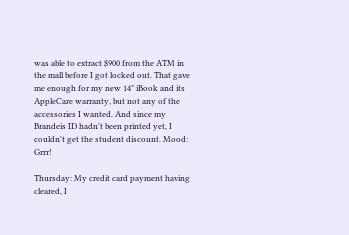was able to extract $900 from the ATM in the mall before I got locked out. That gave me enough for my new 14" iBook and its AppleCare warranty, but not any of the accessories I wanted. And since my Brandeis ID hadn't been printed yet, I couldn't get the student discount. Mood: Grrr!

Thursday: My credit card payment having cleared, I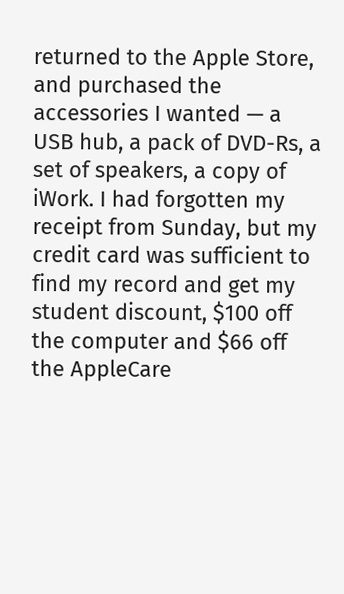returned to the Apple Store, and purchased the accessories I wanted — a USB hub, a pack of DVD-Rs, a set of speakers, a copy of iWork. I had forgotten my receipt from Sunday, but my credit card was sufficient to find my record and get my student discount, $100 off the computer and $66 off the AppleCare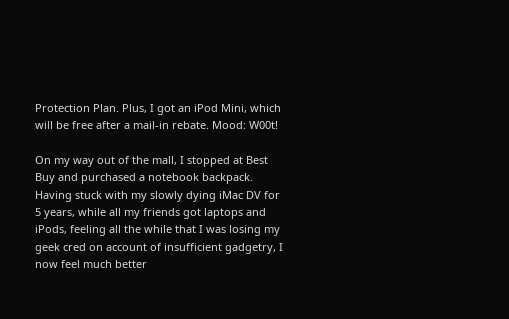Protection Plan. Plus, I got an iPod Mini, which will be free after a mail-in rebate. Mood: W00t!

On my way out of the mall, I stopped at Best Buy and purchased a notebook backpack. Having stuck with my slowly dying iMac DV for 5 years, while all my friends got laptops and iPods, feeling all the while that I was losing my geek cred on account of insufficient gadgetry, I now feel much better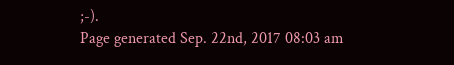;-).
Page generated Sep. 22nd, 2017 08:03 am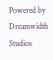Powered by Dreamwidth Studios